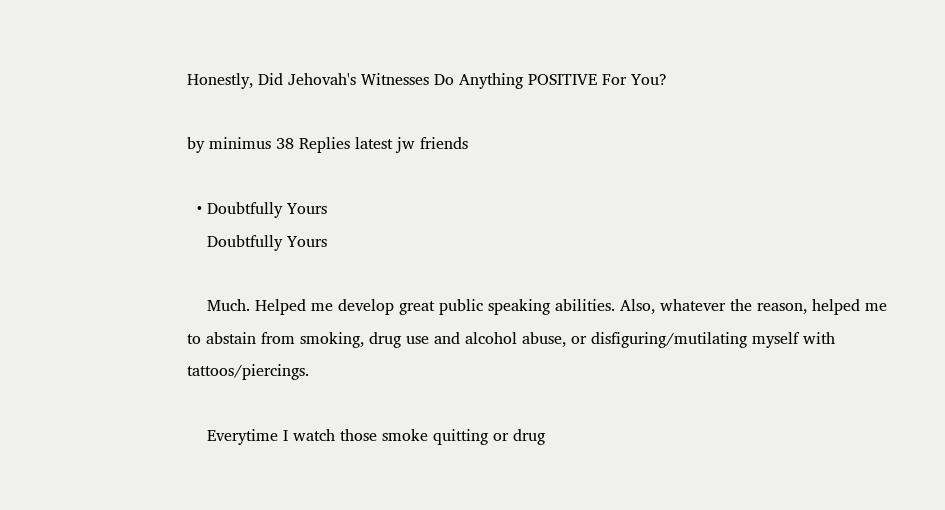Honestly, Did Jehovah's Witnesses Do Anything POSITIVE For You?

by minimus 38 Replies latest jw friends

  • Doubtfully Yours
    Doubtfully Yours

    Much. Helped me develop great public speaking abilities. Also, whatever the reason, helped me to abstain from smoking, drug use and alcohol abuse, or disfiguring/mutilating myself with tattoos/piercings.

    Everytime I watch those smoke quitting or drug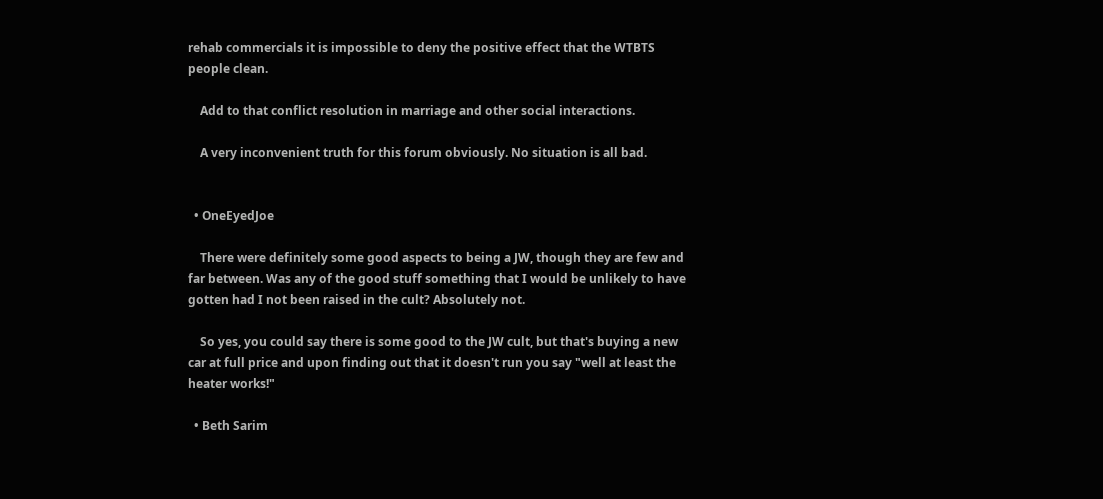rehab commercials it is impossible to deny the positive effect that the WTBTS people clean.

    Add to that conflict resolution in marriage and other social interactions.

    A very inconvenient truth for this forum obviously. No situation is all bad.


  • OneEyedJoe

    There were definitely some good aspects to being a JW, though they are few and far between. Was any of the good stuff something that I would be unlikely to have gotten had I not been raised in the cult? Absolutely not.

    So yes, you could say there is some good to the JW cult, but that's buying a new car at full price and upon finding out that it doesn't run you say "well at least the heater works!"

  • Beth Sarim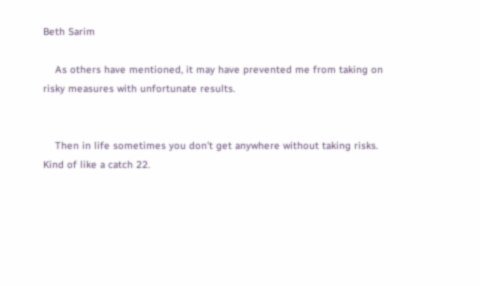Beth Sarim

    As others have mentioned, it may have prevented me from taking on risky measures with unfortunate results.


    Then in life sometimes you don't get anywhere without taking risks. Kind of like a catch 22.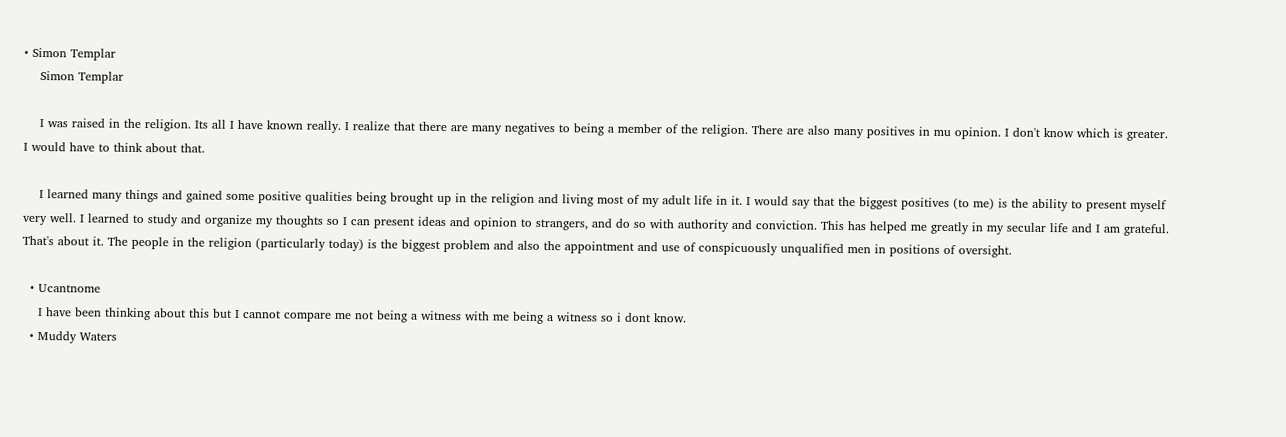• Simon Templar
    Simon Templar

    I was raised in the religion. Its all I have known really. I realize that there are many negatives to being a member of the religion. There are also many positives in mu opinion. I don't know which is greater. I would have to think about that.

    I learned many things and gained some positive qualities being brought up in the religion and living most of my adult life in it. I would say that the biggest positives (to me) is the ability to present myself very well. I learned to study and organize my thoughts so I can present ideas and opinion to strangers, and do so with authority and conviction. This has helped me greatly in my secular life and I am grateful. That's about it. The people in the religion (particularly today) is the biggest problem and also the appointment and use of conspicuously unqualified men in positions of oversight.

  • Ucantnome
    I have been thinking about this but I cannot compare me not being a witness with me being a witness so i dont know.
  • Muddy Waters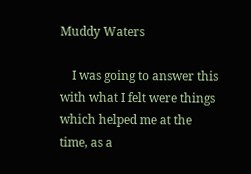Muddy Waters

    I was going to answer this with what I felt were things which helped me at the time, as a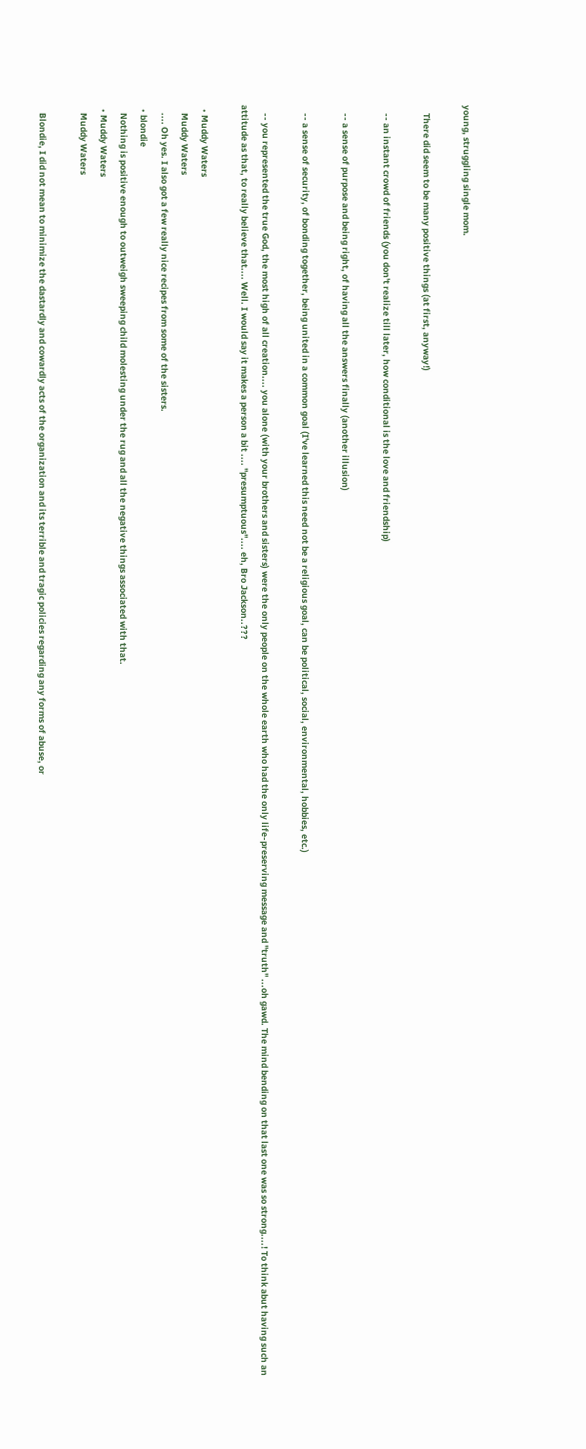young, struggling single mom.

    There did seem to be many positive things (at first, anyway!)

    -- an instant crowd of friends (you don't realize till later, how conditional is the love and friendship)

    -- a sense of purpose and being right, of having all the answers finally (another illusion)

    -- a sense of security, of bonding together, being united in a common goal (I've learned this need not be a religious goal, can be political, social, environmental, hobbies, etc.)

    -- you represented the true God, the most high of all creation.... you alone (with your brothers and sisters) were the only people on the whole earth who had the only life-preserving message and "truth" ...oh gawd. The mind bending on that last one was so strong....! To think abut having such an attitude as that, to really believe that.... Well. I would say it makes a person a bit .... "presumptuous".... eh, Bro Jackson..???

  • Muddy Waters
    Muddy Waters
    .... Oh yes. I also got a few really nice recipes from some of the sisters.
  • blondie
    Nothing is positive enough to outweigh sweeping child molesting under the rug and all the negative things associated with that.
  • Muddy Waters
    Muddy Waters

    Blondie, I did not mean to minimize the dastardly and cowardly acts of the organization and its terrible and tragic policies regarding any forms of abuse, or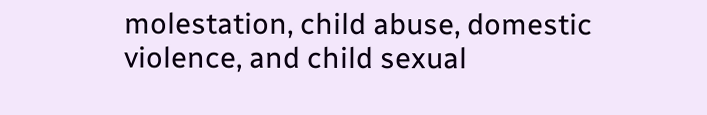molestation, child abuse, domestic violence, and child sexual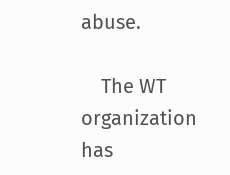abuse.

    The WT organization has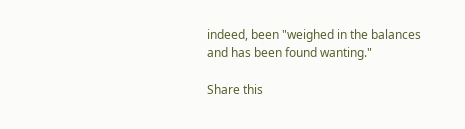indeed, been "weighed in the balances and has been found wanting."

Share this